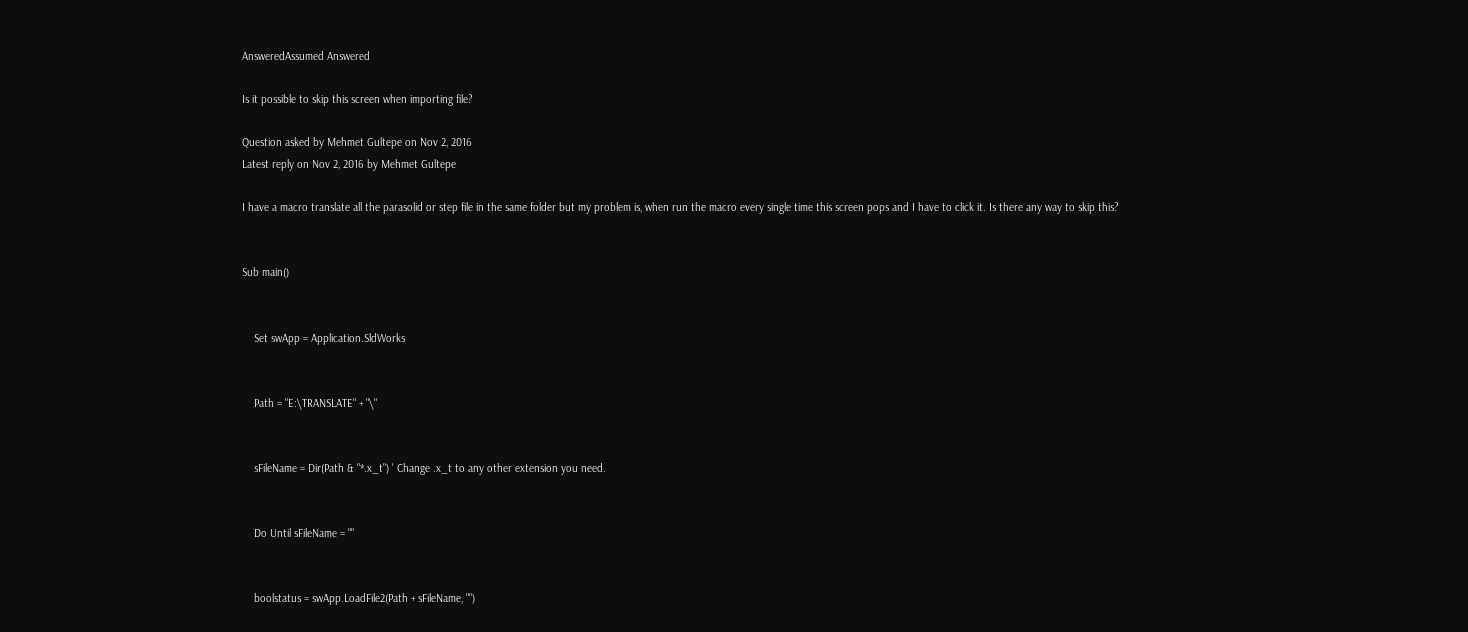AnsweredAssumed Answered

Is it possible to skip this screen when importing file?

Question asked by Mehmet Gultepe on Nov 2, 2016
Latest reply on Nov 2, 2016 by Mehmet Gultepe

I have a macro translate all the parasolid or step file in the same folder but my problem is, when run the macro every single time this screen pops and I have to click it. Is there any way to skip this?


Sub main()


    Set swApp = Application.SldWorks


    Path = "E:\TRANSLATE" + "\"


    sFileName = Dir(Path & "*.x_t") ' Change .x_t to any other extension you need.


    Do Until sFileName = ""


    boolstatus = swApp.LoadFile2(Path + sFileName, "")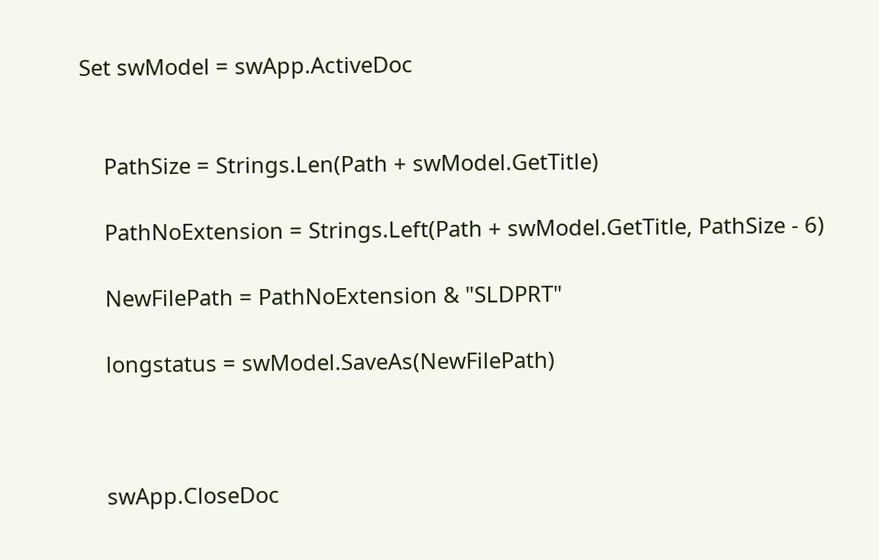Set swModel = swApp.ActiveDoc


    PathSize = Strings.Len(Path + swModel.GetTitle)

    PathNoExtension = Strings.Left(Path + swModel.GetTitle, PathSize - 6)

    NewFilePath = PathNoExtension & "SLDPRT"

    longstatus = swModel.SaveAs(NewFilePath)



    swApp.CloseDoc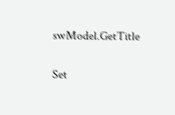swModel.GetTitle


Set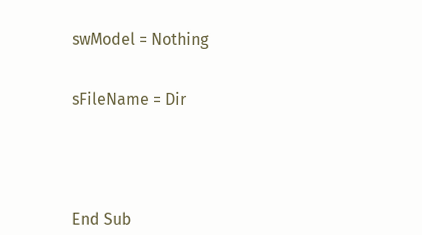swModel = Nothing


sFileName = Dir





End Sub